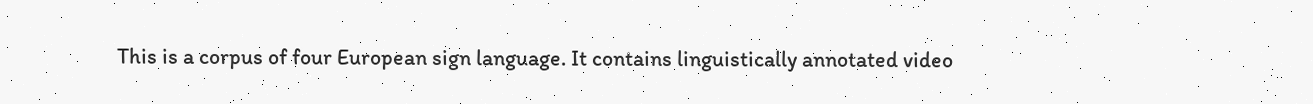This is a corpus of four European sign language. It contains linguistically annotated video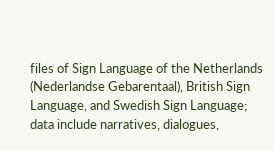files of Sign Language of the Netherlands (Nederlandse Gebarentaal), British Sign Language, and Swedish Sign Language; data include narratives, dialogues,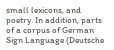small lexicons, and poetry. In addition, parts of a corpus of German Sign Language (Deutsche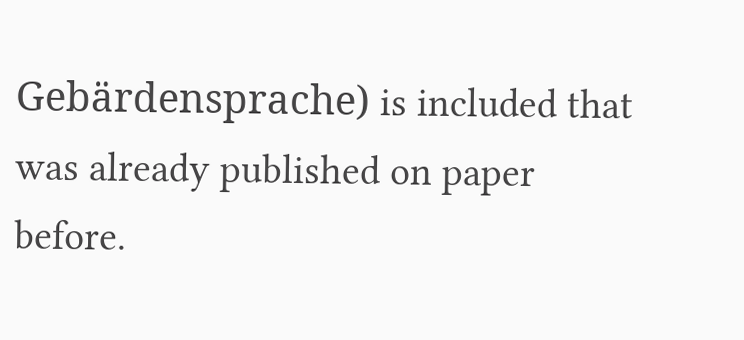Gebärdensprache) is included that was already published on paper before.